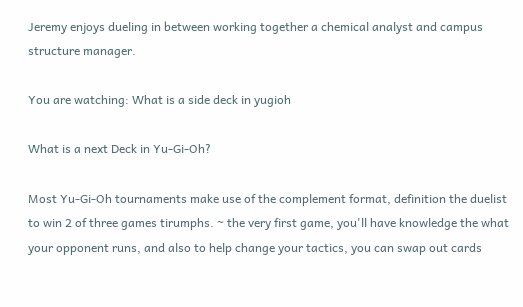Jeremy enjoys dueling in between working together a chemical analyst and campus structure manager.

You are watching: What is a side deck in yugioh

What is a next Deck in Yu-Gi-Oh?

Most Yu-Gi-Oh tournaments make use of the complement format, definition the duelist to win 2 of three games tirumphs. ~ the very first game, you'll have knowledge the what your opponent runs, and also to help change your tactics, you can swap out cards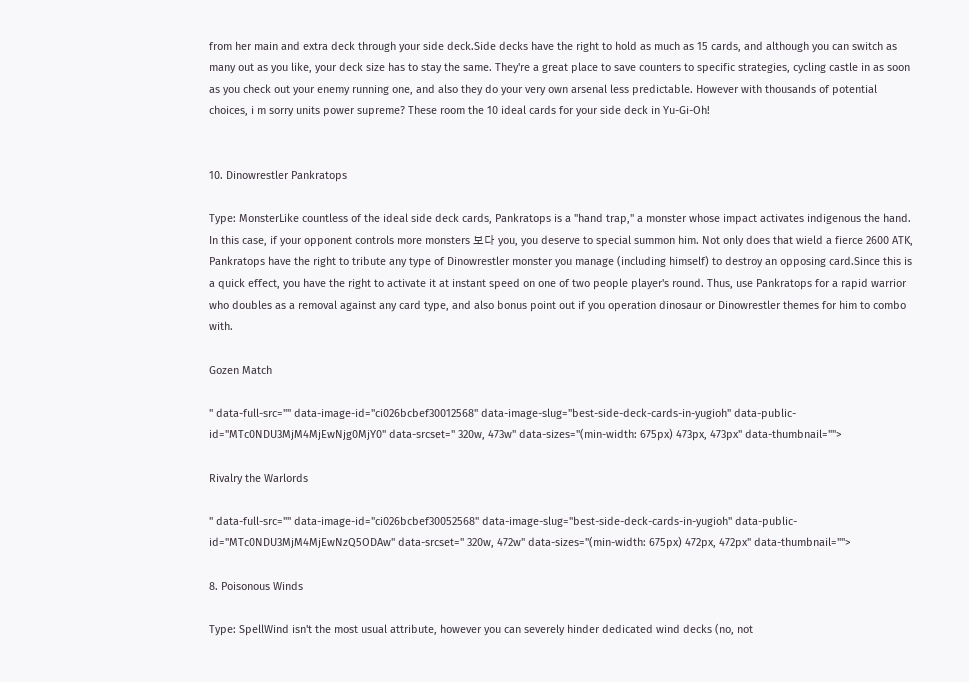from her main and extra deck through your side deck.Side decks have the right to hold as much as 15 cards, and although you can switch as many out as you like, your deck size has to stay the same. They're a great place to save counters to specific strategies, cycling castle in as soon as you check out your enemy running one, and also they do your very own arsenal less predictable. However with thousands of potential choices, i m sorry units power supreme? These room the 10 ideal cards for your side deck in Yu-Gi-Oh!


10. Dinowrestler Pankratops

Type: MonsterLike countless of the ideal side deck cards, Pankratops is a "hand trap," a monster whose impact activates indigenous the hand. In this case, if your opponent controls more monsters 보다 you, you deserve to special summon him. Not only does that wield a fierce 2600 ATK, Pankratops have the right to tribute any type of Dinowrestler monster you manage (including himself) to destroy an opposing card.Since this is a quick effect, you have the right to activate it at instant speed on one of two people player's round. Thus, use Pankratops for a rapid warrior who doubles as a removal against any card type, and also bonus point out if you operation dinosaur or Dinowrestler themes for him to combo with.

Gozen Match

" data-full-src="" data-image-id="ci026bcbef30012568" data-image-slug="best-side-deck-cards-in-yugioh" data-public-id="MTc0NDU3MjM4MjEwNjg0MjY0" data-srcset=" 320w, 473w" data-sizes="(min-width: 675px) 473px, 473px" data-thumbnail="">

Rivalry the Warlords

" data-full-src="" data-image-id="ci026bcbef30052568" data-image-slug="best-side-deck-cards-in-yugioh" data-public-id="MTc0NDU3MjM4MjEwNzQ5ODAw" data-srcset=" 320w, 472w" data-sizes="(min-width: 675px) 472px, 472px" data-thumbnail="">

8. Poisonous Winds

Type: SpellWind isn't the most usual attribute, however you can severely hinder dedicated wind decks (no, not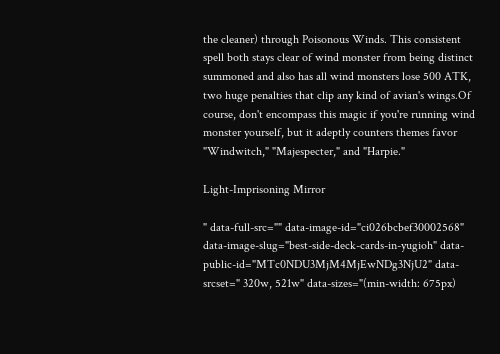the cleaner) through Poisonous Winds. This consistent spell both stays clear of wind monster from being distinct summoned and also has all wind monsters lose 500 ATK, two huge penalties that clip any kind of avian's wings.Of course, don't encompass this magic if you're running wind monster yourself, but it adeptly counters themes favor "Windwitch," "Majespecter," and "Harpie."

Light-Imprisoning Mirror

" data-full-src="" data-image-id="ci026bcbef30002568" data-image-slug="best-side-deck-cards-in-yugioh" data-public-id="MTc0NDU3MjM4MjEwNDg3NjU2" data-srcset=" 320w, 521w" data-sizes="(min-width: 675px)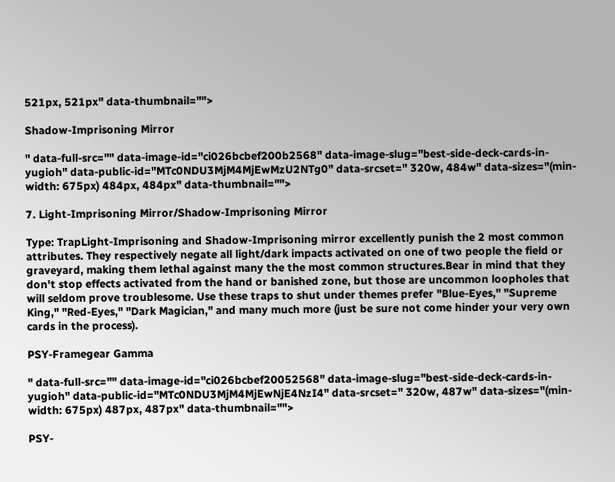521px, 521px" data-thumbnail="">

Shadow-Imprisoning Mirror

" data-full-src="" data-image-id="ci026bcbef200b2568" data-image-slug="best-side-deck-cards-in-yugioh" data-public-id="MTc0NDU3MjM4MjEwMzU2NTg0" data-srcset=" 320w, 484w" data-sizes="(min-width: 675px) 484px, 484px" data-thumbnail="">

7. Light-Imprisoning Mirror/Shadow-Imprisoning Mirror

Type: TrapLight-Imprisoning and Shadow-Imprisoning mirror excellently punish the 2 most common attributes. They respectively negate all light/dark impacts activated on one of two people the field or graveyard, making them lethal against many the the most common structures.Bear in mind that they don't stop effects activated from the hand or banished zone, but those are uncommon loopholes that will seldom prove troublesome. Use these traps to shut under themes prefer "Blue-Eyes," "Supreme King," "Red-Eyes," "Dark Magician," and many much more (just be sure not come hinder your very own cards in the process).

PSY-Framegear Gamma

" data-full-src="" data-image-id="ci026bcbef20052568" data-image-slug="best-side-deck-cards-in-yugioh" data-public-id="MTc0NDU3MjM4MjEwNjE4NzI4" data-srcset=" 320w, 487w" data-sizes="(min-width: 675px) 487px, 487px" data-thumbnail="">

PSY-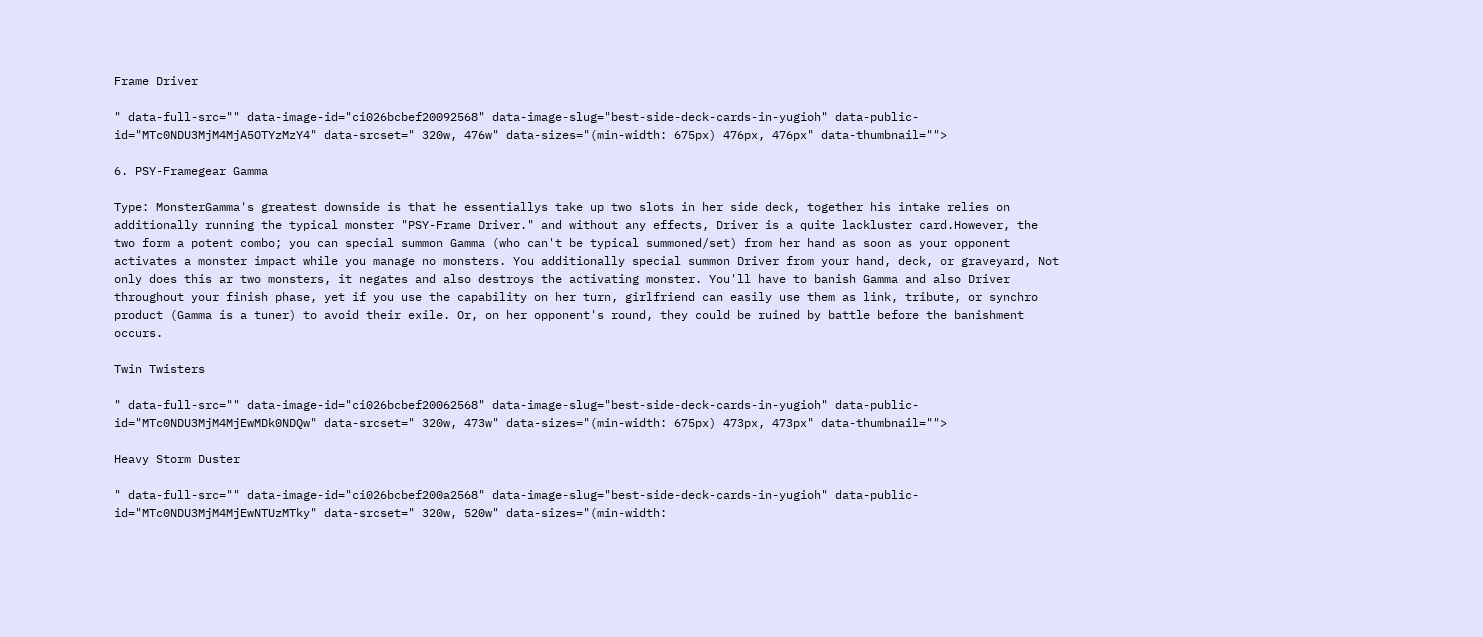Frame Driver

" data-full-src="" data-image-id="ci026bcbef20092568" data-image-slug="best-side-deck-cards-in-yugioh" data-public-id="MTc0NDU3MjM4MjA5OTYzMzY4" data-srcset=" 320w, 476w" data-sizes="(min-width: 675px) 476px, 476px" data-thumbnail="">

6. PSY-Framegear Gamma

Type: MonsterGamma's greatest downside is that he essentiallys take up two slots in her side deck, together his intake relies on additionally running the typical monster "PSY-Frame Driver." and without any effects, Driver is a quite lackluster card.However, the two form a potent combo; you can special summon Gamma (who can't be typical summoned/set) from her hand as soon as your opponent activates a monster impact while you manage no monsters. You additionally special summon Driver from your hand, deck, or graveyard, Not only does this ar two monsters, it negates and also destroys the activating monster. You'll have to banish Gamma and also Driver throughout your finish phase, yet if you use the capability on her turn, girlfriend can easily use them as link, tribute, or synchro product (Gamma is a tuner) to avoid their exile. Or, on her opponent's round, they could be ruined by battle before the banishment occurs.

Twin Twisters

" data-full-src="" data-image-id="ci026bcbef20062568" data-image-slug="best-side-deck-cards-in-yugioh" data-public-id="MTc0NDU3MjM4MjEwMDk0NDQw" data-srcset=" 320w, 473w" data-sizes="(min-width: 675px) 473px, 473px" data-thumbnail="">

Heavy Storm Duster

" data-full-src="" data-image-id="ci026bcbef200a2568" data-image-slug="best-side-deck-cards-in-yugioh" data-public-id="MTc0NDU3MjM4MjEwNTUzMTky" data-srcset=" 320w, 520w" data-sizes="(min-width: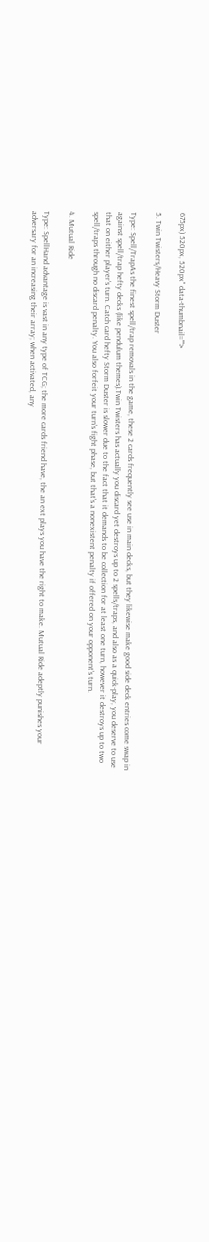675px) 520px, 520px" data-thumbnail="">

5. Twin Twisters/Heavy Storm Duster

Type: Spell/TrapAs the finest spell/trap removals in the game, these 2 cards frequently see use in main decks, but they likewise make good side deck entries come swap in against spell/trap hefty decks (like pendulum themes).Twin Twisters has actually you discard yet destroys up to 2 spells/traps, and also as a quick-play, you deserve to use that on either player's turn. Catch card hefty Storm Duster is slower due to the fact that it demands to be collection for at least one turn, however it destroys up to two spell/traps through no discard penalty. You also forfeit your turn's fight phase, but that's a nonexistent penalty if offered on your opponent's turn.

4. Mutual Ride

Type: SpellHand advantage is vast in any type of TCG; the more cards friend have, the an ext plays you have the right to make. Mutual Ride adeptly punishes your adversary for an increasing their array; when activated, any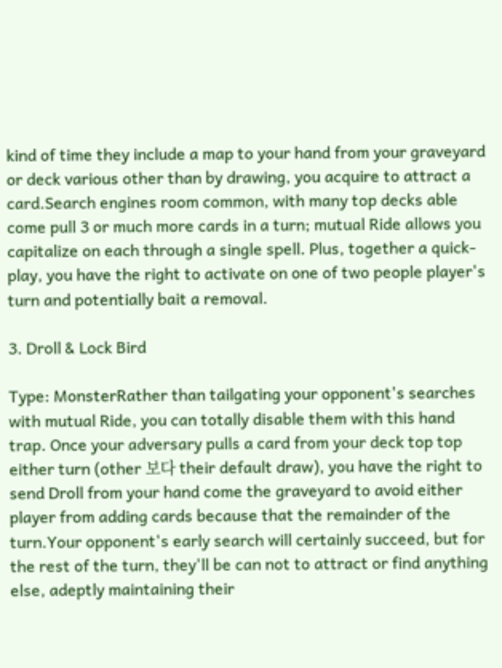kind of time they include a map to your hand from your graveyard or deck various other than by drawing, you acquire to attract a card.Search engines room common, with many top decks able come pull 3 or much more cards in a turn; mutual Ride allows you capitalize on each through a single spell. Plus, together a quick-play, you have the right to activate on one of two people player's turn and potentially bait a removal.

3. Droll & Lock Bird

Type: MonsterRather than tailgating your opponent's searches with mutual Ride, you can totally disable them with this hand trap. Once your adversary pulls a card from your deck top top either turn (other 보다 their default draw), you have the right to send Droll from your hand come the graveyard to avoid either player from adding cards because that the remainder of the turn.Your opponent's early search will certainly succeed, but for the rest of the turn, they'll be can not to attract or find anything else, adeptly maintaining their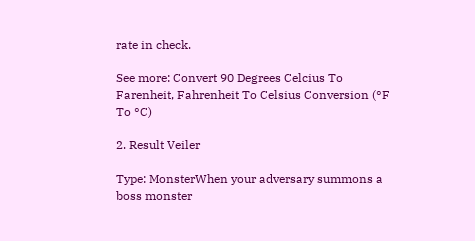rate in check.

See more: Convert 90 Degrees Celcius To Farenheit, Fahrenheit To Celsius Conversion (°F To °C)

2. Result Veiler

Type: MonsterWhen your adversary summons a boss monster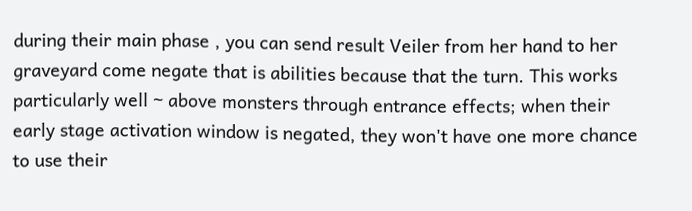during their main phase , you can send result Veiler from her hand to her graveyard come negate that is abilities because that the turn. This works particularly well ~ above monsters through entrance effects; when their early stage activation window is negated, they won't have one more chance to use their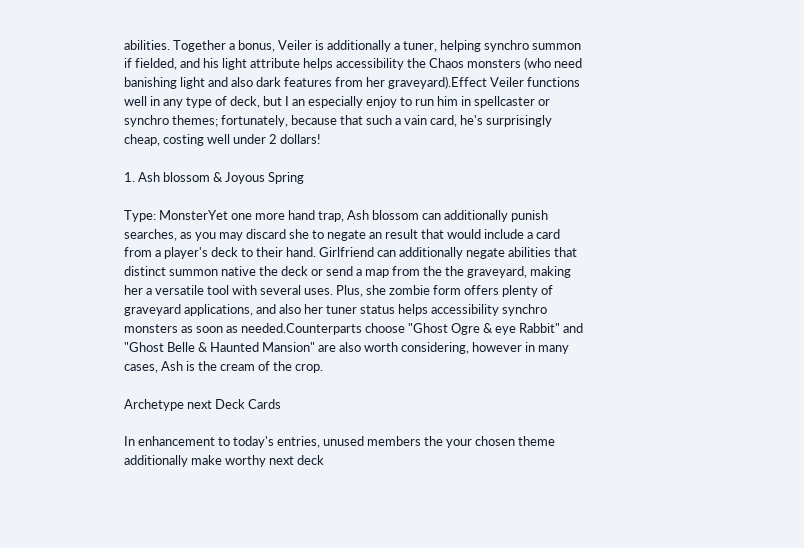abilities. Together a bonus, Veiler is additionally a tuner, helping synchro summon if fielded, and his light attribute helps accessibility the Chaos monsters (who need banishing light and also dark features from her graveyard).Effect Veiler functions well in any type of deck, but I an especially enjoy to run him in spellcaster or synchro themes; fortunately, because that such a vain card, he's surprisingly cheap, costing well under 2 dollars!

1. Ash blossom & Joyous Spring

Type: MonsterYet one more hand trap, Ash blossom can additionally punish searches, as you may discard she to negate an result that would include a card from a player's deck to their hand. Girlfriend can additionally negate abilities that distinct summon native the deck or send a map from the the graveyard, making her a versatile tool with several uses. Plus, she zombie form offers plenty of graveyard applications, and also her tuner status helps accessibility synchro monsters as soon as needed.Counterparts choose "Ghost Ogre & eye Rabbit" and "Ghost Belle & Haunted Mansion" are also worth considering, however in many cases, Ash is the cream of the crop.

Archetype next Deck Cards

In enhancement to today's entries, unused members the your chosen theme additionally make worthy next deck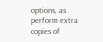options, as perform extra copies of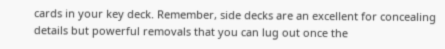cards in your key deck. Remember, side decks are an excellent for concealing details but powerful removals that you can lug out once the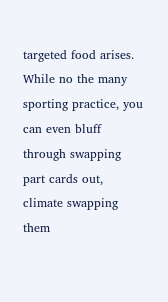targeted food arises. While no the many sporting practice, you can even bluff through swapping part cards out, climate swapping them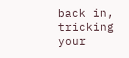back in, tricking your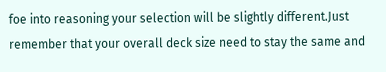foe into reasoning your selection will be slightly different.Just remember that your overall deck size need to stay the same and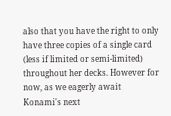also that you have the right to only have three copies of a single card (less if limited or semi-limited) throughout her decks. However for now, as we eagerly await Konami's next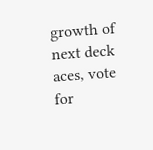growth of next deck aces, vote for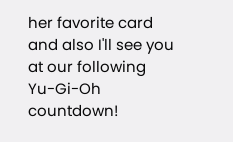her favorite card and also I'll see you at our following Yu-Gi-Oh countdown!